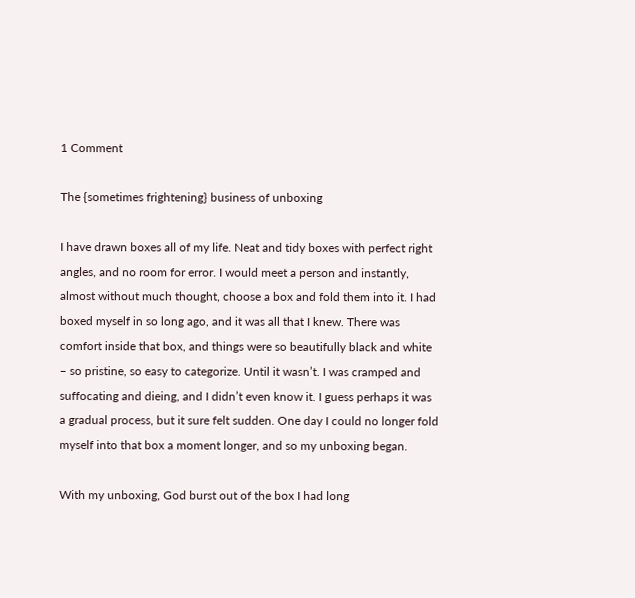1 Comment

The {sometimes frightening} business of unboxing

I have drawn boxes all of my life. Neat and tidy boxes with perfect right angles, and no room for error. I would meet a person and instantly, almost without much thought, choose a box and fold them into it. I had boxed myself in so long ago, and it was all that I knew. There was comfort inside that box, and things were so beautifully black and white – so pristine, so easy to categorize. Until it wasn’t. I was cramped and suffocating and dieing, and I didn’t even know it. I guess perhaps it was a gradual process, but it sure felt sudden. One day I could no longer fold myself into that box a moment longer, and so my unboxing began.

With my unboxing, God burst out of the box I had long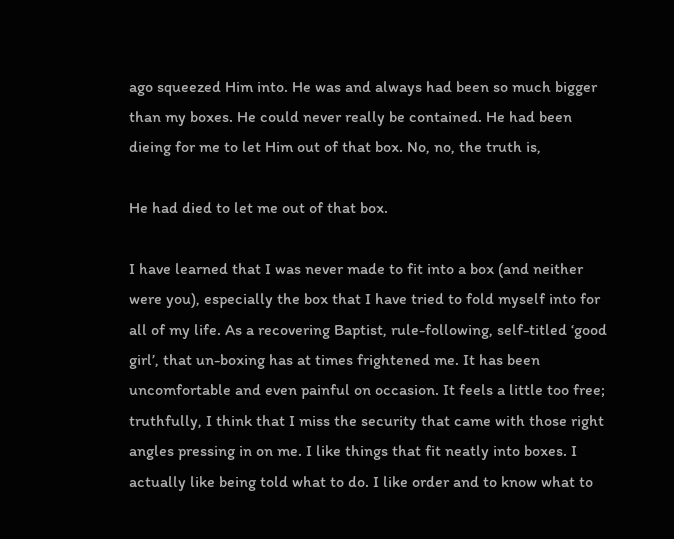ago squeezed Him into. He was and always had been so much bigger than my boxes. He could never really be contained. He had been dieing for me to let Him out of that box. No, no, the truth is,

He had died to let me out of that box.

I have learned that I was never made to fit into a box (and neither were you), especially the box that I have tried to fold myself into for all of my life. As a recovering Baptist, rule-following, self-titled ‘good girl’, that un-boxing has at times frightened me. It has been uncomfortable and even painful on occasion. It feels a little too free; truthfully, I think that I miss the security that came with those right angles pressing in on me. I like things that fit neatly into boxes. I actually like being told what to do. I like order and to know what to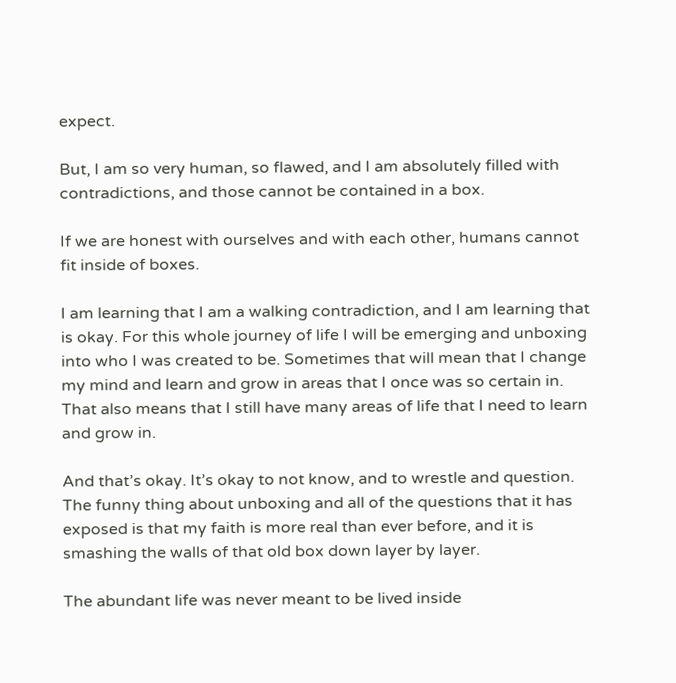expect.

But, I am so very human, so flawed, and I am absolutely filled with contradictions, and those cannot be contained in a box.

If we are honest with ourselves and with each other, humans cannot fit inside of boxes.

I am learning that I am a walking contradiction, and I am learning that is okay. For this whole journey of life I will be emerging and unboxing into who I was created to be. Sometimes that will mean that I change my mind and learn and grow in areas that I once was so certain in. That also means that I still have many areas of life that I need to learn and grow in.

And that’s okay. It’s okay to not know, and to wrestle and question. The funny thing about unboxing and all of the questions that it has exposed is that my faith is more real than ever before, and it is smashing the walls of that old box down layer by layer.

The abundant life was never meant to be lived inside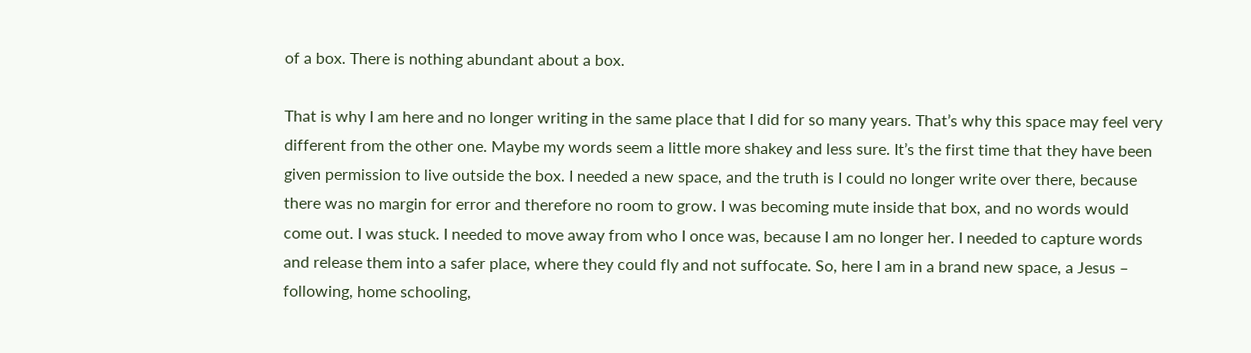of a box. There is nothing abundant about a box.

That is why I am here and no longer writing in the same place that I did for so many years. That’s why this space may feel very different from the other one. Maybe my words seem a little more shakey and less sure. It’s the first time that they have been given permission to live outside the box. I needed a new space, and the truth is I could no longer write over there, because there was no margin for error and therefore no room to grow. I was becoming mute inside that box, and no words would come out. I was stuck. I needed to move away from who I once was, because I am no longer her. I needed to capture words and release them into a safer place, where they could fly and not suffocate. So, here I am in a brand new space, a Jesus – following, home schooling,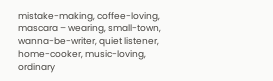mistake-making, coffee-loving, mascara – wearing, small-town, wanna-be-writer, quiet listener, home-cooker, music-loving, ordinary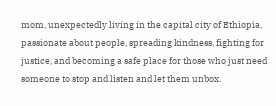mom, unexpectedly living in the capital city of Ethiopia, passionate about people, spreading kindness, fighting for justice, and becoming a safe place for those who just need someone to stop and listen and let them unbox.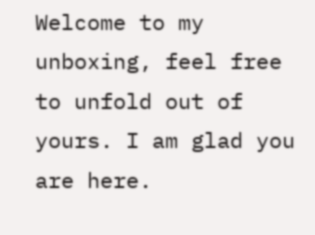Welcome to my unboxing, feel free to unfold out of yours. I am glad you are here.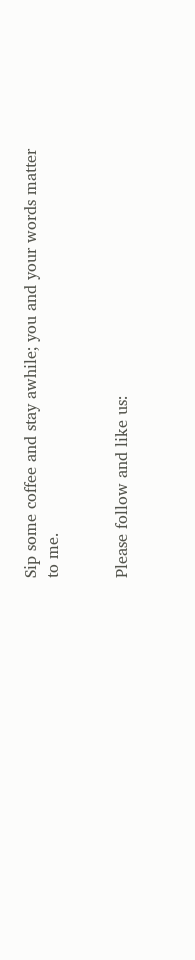Sip some coffee and stay awhile; you and your words matter to me.


Please follow and like us: